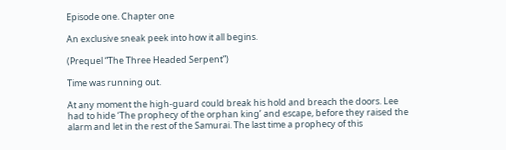Episode one. Chapter one

An exclusive sneak peek into how it all begins.

(Prequel “The Three Headed Serpent”)

Time was running out.

At any moment the high-guard could break his hold and breach the doors. Lee had to hide ‘The prophecy of the orphan king’ and escape, before they raised the alarm and let in the rest of the Samurai. The last time a prophecy of this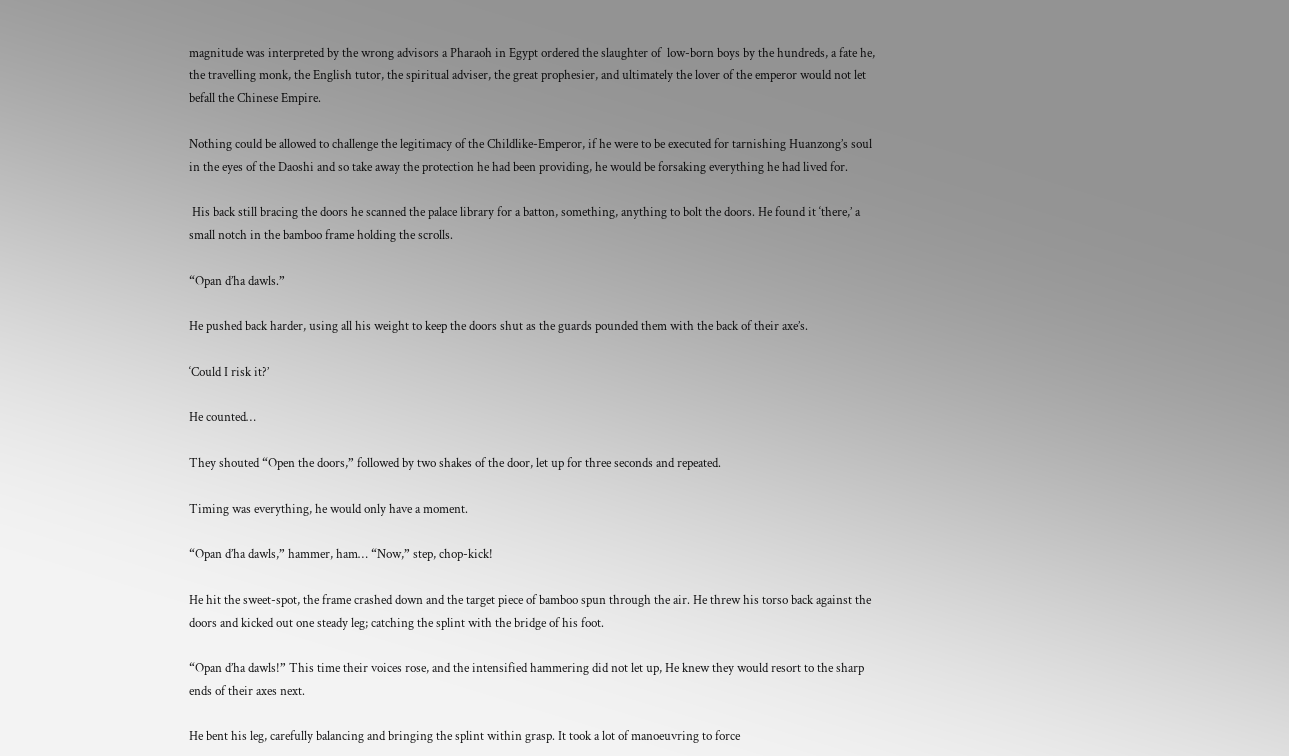magnitude was interpreted by the wrong advisors a Pharaoh in Egypt ordered the slaughter of  low-born boys by the hundreds, a fate he, the travelling monk, the English tutor, the spiritual adviser, the great prophesier, and ultimately the lover of the emperor would not let befall the Chinese Empire.

Nothing could be allowed to challenge the legitimacy of the Childlike-Emperor, if he were to be executed for tarnishing Huanzong’s soul in the eyes of the Daoshi and so take away the protection he had been providing, he would be forsaking everything he had lived for.

 His back still bracing the doors he scanned the palace library for a batton, something, anything to bolt the doors. He found it ‘there,’ a small notch in the bamboo frame holding the scrolls.

“Opan d’ha dawls.”

He pushed back harder, using all his weight to keep the doors shut as the guards pounded them with the back of their axe’s.

‘Could I risk it?’

He counted…

They shouted “Open the doors,” followed by two shakes of the door, let up for three seconds and repeated.

Timing was everything, he would only have a moment.

“Opan d’ha dawls,” hammer, ham… “Now,” step, chop-kick!

He hit the sweet-spot, the frame crashed down and the target piece of bamboo spun through the air. He threw his torso back against the doors and kicked out one steady leg; catching the splint with the bridge of his foot.

“Opan d’ha dawls!” This time their voices rose, and the intensified hammering did not let up, He knew they would resort to the sharp ends of their axes next.

He bent his leg, carefully balancing and bringing the splint within grasp. It took a lot of manoeuvring to force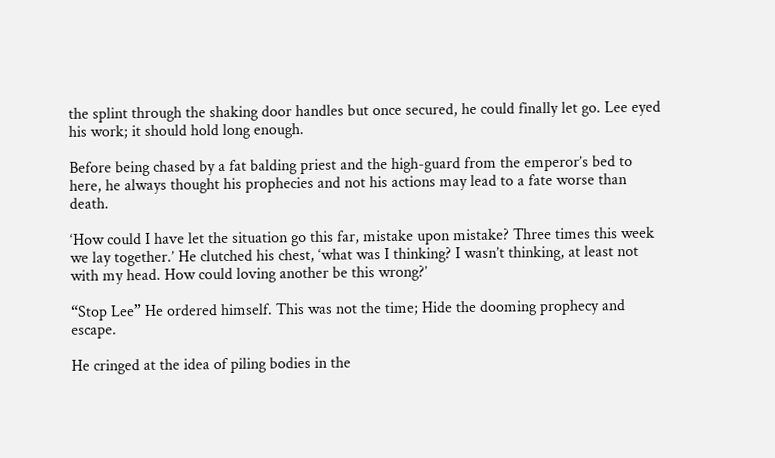the splint through the shaking door handles but once secured, he could finally let go. Lee eyed his work; it should hold long enough.

Before being chased by a fat balding priest and the high-guard from the emperor’s bed to here, he always thought his prophecies and not his actions may lead to a fate worse than death.

‘How could I have let the situation go this far, mistake upon mistake? Three times this week we lay together.’ He clutched his chest, ‘what was I thinking? I wasn’t thinking, at least not with my head. How could loving another be this wrong?’

“Stop Lee” He ordered himself. This was not the time; Hide the dooming prophecy and escape.

He cringed at the idea of piling bodies in the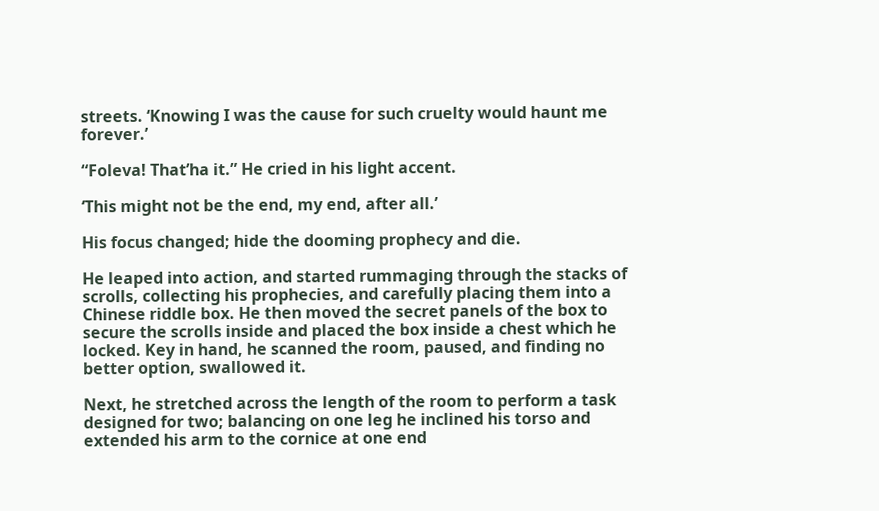streets. ‘Knowing I was the cause for such cruelty would haunt me forever.’

“Foleva! That’ha it.” He cried in his light accent.

‘This might not be the end, my end, after all.’

His focus changed; hide the dooming prophecy and die.

He leaped into action, and started rummaging through the stacks of scrolls, collecting his prophecies, and carefully placing them into a Chinese riddle box. He then moved the secret panels of the box to secure the scrolls inside and placed the box inside a chest which he locked. Key in hand, he scanned the room, paused, and finding no better option, swallowed it.

Next, he stretched across the length of the room to perform a task designed for two; balancing on one leg he inclined his torso and extended his arm to the cornice at one end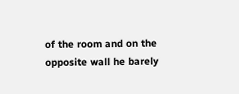of the room and on the opposite wall he barely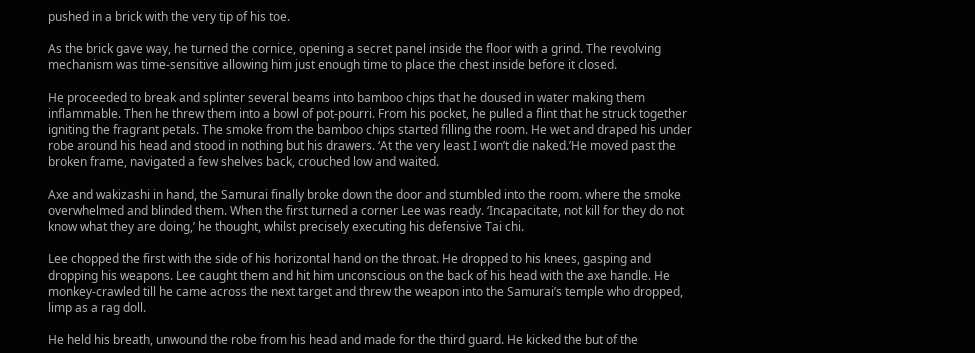pushed in a brick with the very tip of his toe.

As the brick gave way, he turned the cornice, opening a secret panel inside the floor with a grind. The revolving mechanism was time-sensitive allowing him just enough time to place the chest inside before it closed.

He proceeded to break and splinter several beams into bamboo chips that he doused in water making them inflammable. Then he threw them into a bowl of pot-pourri. From his pocket, he pulled a flint that he struck together igniting the fragrant petals. The smoke from the bamboo chips started filling the room. He wet and draped his under robe around his head and stood in nothing but his drawers. ‘At the very least I won’t die naked.’He moved past the broken frame, navigated a few shelves back, crouched low and waited.

Axe and wakizashi in hand, the Samurai finally broke down the door and stumbled into the room. where the smoke overwhelmed and blinded them. When the first turned a corner Lee was ready. ‘Incapacitate, not kill for they do not know what they are doing,’ he thought, whilst precisely executing his defensive Tai chi.

Lee chopped the first with the side of his horizontal hand on the throat. He dropped to his knees, gasping and dropping his weapons. Lee caught them and hit him unconscious on the back of his head with the axe handle. He  monkey-crawled till he came across the next target and threw the weapon into the Samurai’s temple who dropped, limp as a rag doll.

He held his breath, unwound the robe from his head and made for the third guard. He kicked the but of the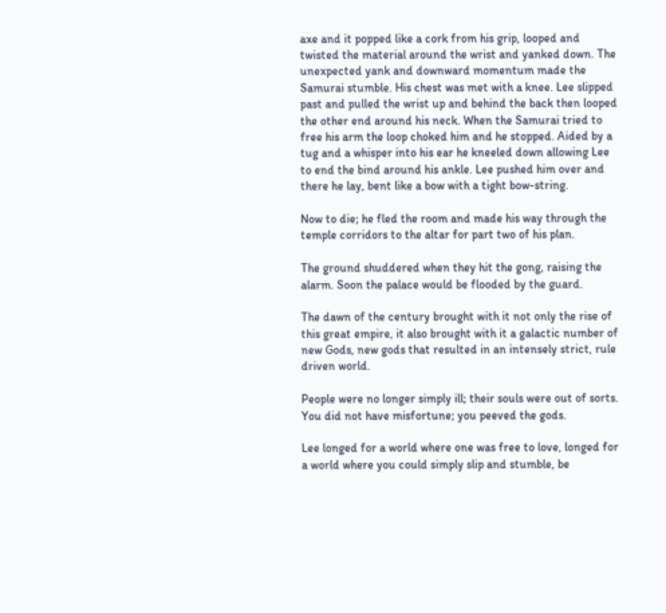axe and it popped like a cork from his grip, looped and twisted the material around the wrist and yanked down. The unexpected yank and downward momentum made the Samurai stumble. His chest was met with a knee. Lee slipped past and pulled the wrist up and behind the back then looped the other end around his neck. When the Samurai tried to free his arm the loop choked him and he stopped. Aided by a tug and a whisper into his ear he kneeled down allowing Lee to end the bind around his ankle. Lee pushed him over and there he lay, bent like a bow with a tight bow-string.

Now to die; he fled the room and made his way through the temple corridors to the altar for part two of his plan.

The ground shuddered when they hit the gong, raising the alarm. Soon the palace would be flooded by the guard.

The dawn of the century brought with it not only the rise of this great empire, it also brought with it a galactic number of new Gods, new gods that resulted in an intensely strict, rule driven world.

People were no longer simply ill; their souls were out of sorts. You did not have misfortune; you peeved the gods.

Lee longed for a world where one was free to love, longed for a world where you could simply slip and stumble, be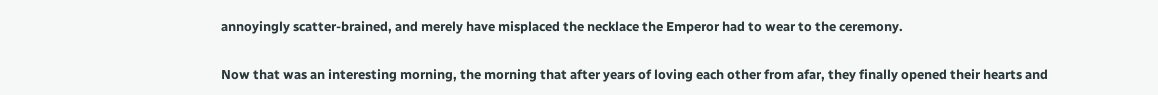annoyingly scatter-brained, and merely have misplaced the necklace the Emperor had to wear to the ceremony.

Now that was an interesting morning, the morning that after years of loving each other from afar, they finally opened their hearts and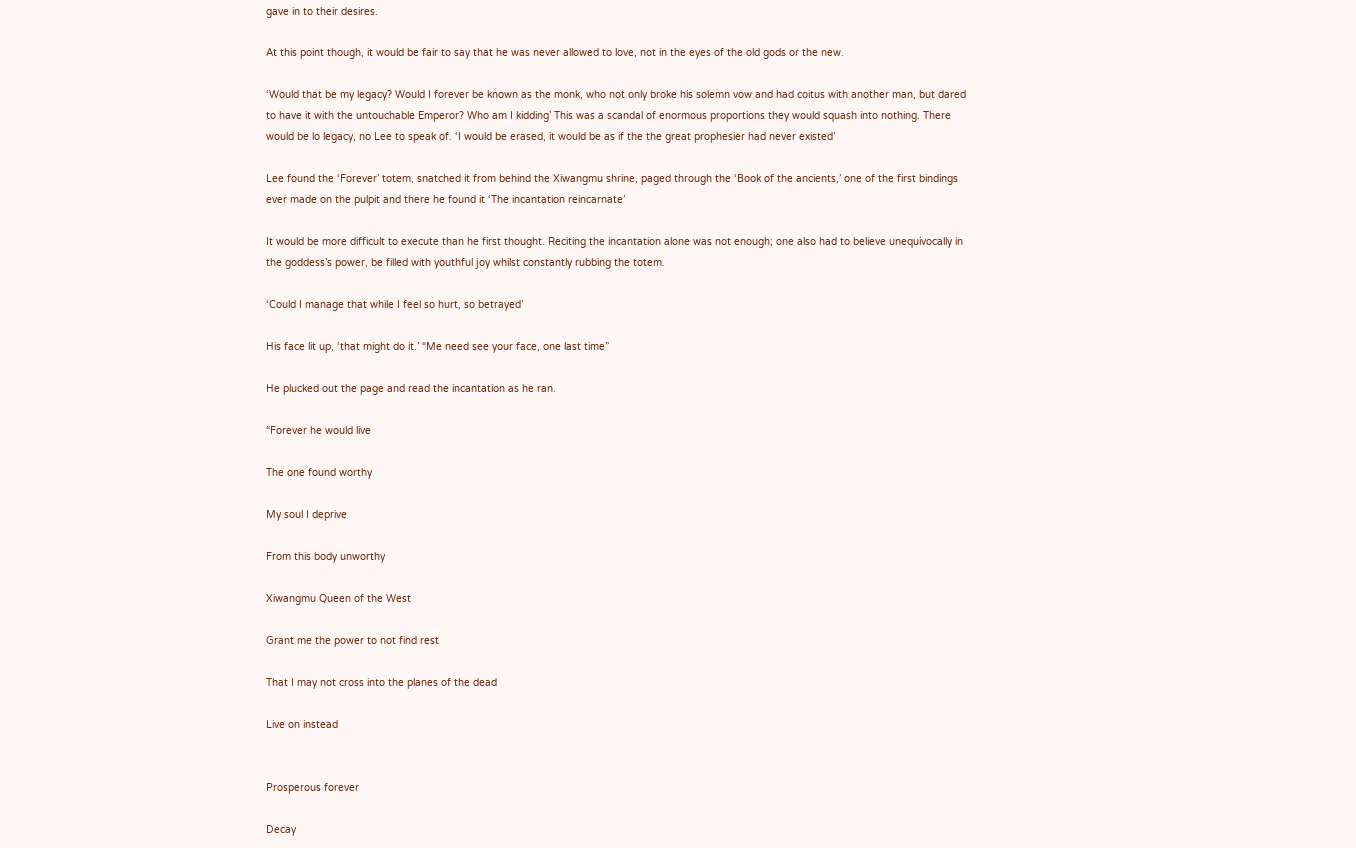gave in to their desires.

At this point though, it would be fair to say that he was never allowed to love, not in the eyes of the old gods or the new.

‘Would that be my legacy? Would I forever be known as the monk, who not only broke his solemn vow and had coitus with another man, but dared to have it with the untouchable Emperor? Who am I kidding’ This was a scandal of enormous proportions they would squash into nothing. There would be lo legacy, no Lee to speak of. ‘I would be erased, it would be as if the the great prophesier had never existed’

Lee found the ‘Forever’ totem, snatched it from behind the Xiwangmu shrine, paged through the ‘Book of the ancients,’ one of the first bindings ever made on the pulpit and there he found it ‘The incantation reincarnate’

It would be more difficult to execute than he first thought. Reciting the incantation alone was not enough; one also had to believe unequivocally in the goddess’s power, be filled with youthful joy whilst constantly rubbing the totem.

‘Could I manage that while I feel so hurt, so betrayed’

His face lit up, ‘that might do it.’ “Me need see your face, one last time”

He plucked out the page and read the incantation as he ran.

“Forever he would live

The one found worthy

My soul I deprive

From this body unworthy

Xiwangmu Queen of the West

Grant me the power to not find rest

That I may not cross into the planes of the dead

Live on instead


Prosperous forever

Decay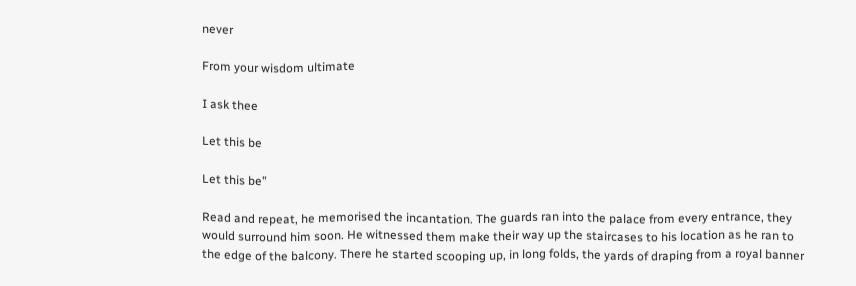never

From your wisdom ultimate

I ask thee

Let this be

Let this be”

Read and repeat, he memorised the incantation. The guards ran into the palace from every entrance, they would surround him soon. He witnessed them make their way up the staircases to his location as he ran to the edge of the balcony. There he started scooping up, in long folds, the yards of draping from a royal banner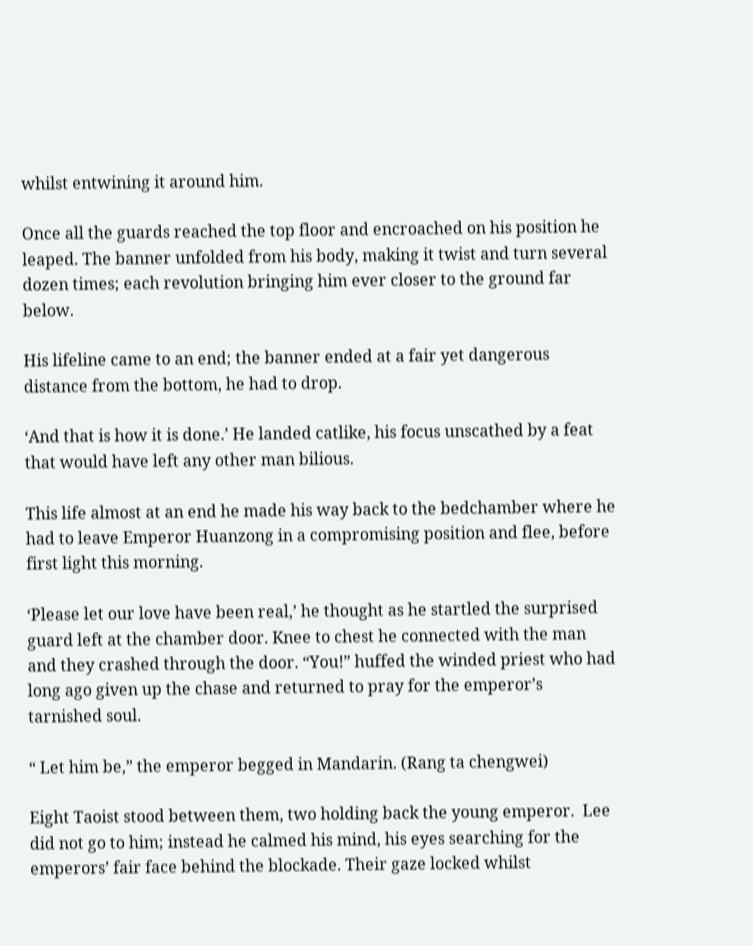whilst entwining it around him.

Once all the guards reached the top floor and encroached on his position he leaped. The banner unfolded from his body, making it twist and turn several dozen times; each revolution bringing him ever closer to the ground far below.

His lifeline came to an end; the banner ended at a fair yet dangerous distance from the bottom, he had to drop.

‘And that is how it is done.’ He landed catlike, his focus unscathed by a feat that would have left any other man bilious.

This life almost at an end he made his way back to the bedchamber where he had to leave Emperor Huanzong in a compromising position and flee, before first light this morning.

‘Please let our love have been real,’ he thought as he startled the surprised guard left at the chamber door. Knee to chest he connected with the man and they crashed through the door. “You!” huffed the winded priest who had long ago given up the chase and returned to pray for the emperor’s tarnished soul.

“ Let him be,” the emperor begged in Mandarin. (Rang ta chengwei)

Eight Taoist stood between them, two holding back the young emperor.  Lee did not go to him; instead he calmed his mind, his eyes searching for the emperors’ fair face behind the blockade. Their gaze locked whilst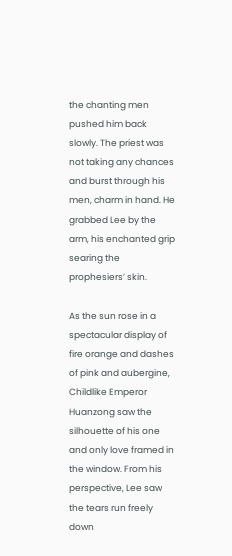the chanting men pushed him back slowly. The priest was not taking any chances and burst through his men, charm in hand. He grabbed Lee by the arm, his enchanted grip searing the prophesiers’ skin.

As the sun rose in a spectacular display of fire orange and dashes of pink and aubergine, Childlike Emperor Huanzong saw the silhouette of his one and only love framed in the window. From his perspective, Lee saw the tears run freely down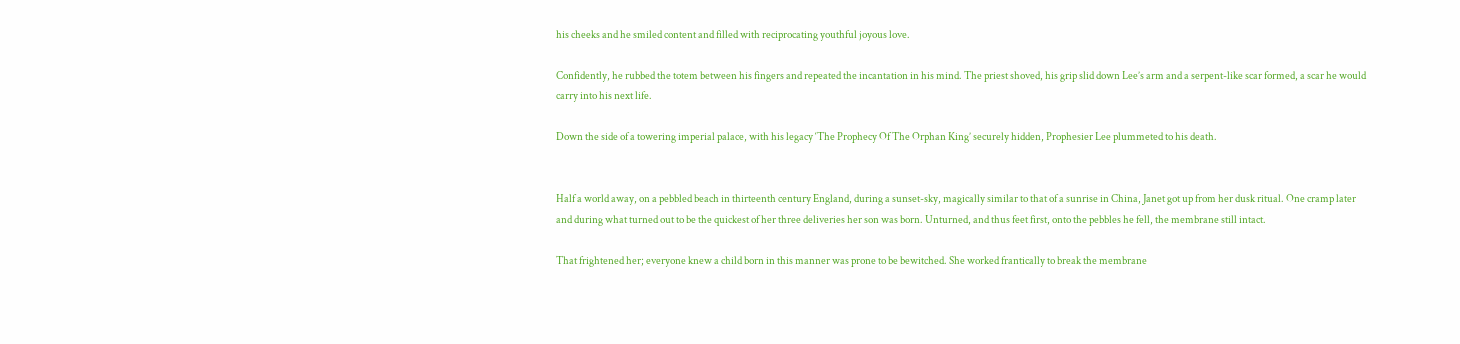his cheeks and he smiled content and filled with reciprocating youthful joyous love.

Confidently, he rubbed the totem between his fingers and repeated the incantation in his mind. The priest shoved, his grip slid down Lee’s arm and a serpent-like scar formed, a scar he would carry into his next life.

Down the side of a towering imperial palace, with his legacy ‘The Prophecy Of The Orphan King’ securely hidden, Prophesier Lee plummeted to his death.


Half a world away, on a pebbled beach in thirteenth century England, during a sunset-sky, magically similar to that of a sunrise in China, Janet got up from her dusk ritual. One cramp later and during what turned out to be the quickest of her three deliveries her son was born. Unturned, and thus feet first, onto the pebbles he fell, the membrane still intact.

That frightened her; everyone knew a child born in this manner was prone to be bewitched. She worked frantically to break the membrane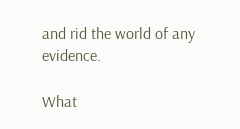and rid the world of any evidence.

What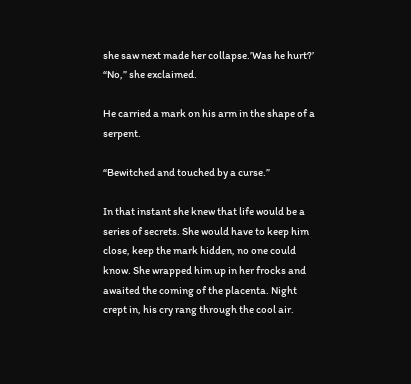she saw next made her collapse.’Was he hurt?’ “No,” she exclaimed.

He carried a mark on his arm in the shape of a serpent.

“Bewitched and touched by a curse.”

In that instant she knew that life would be a series of secrets. She would have to keep him close, keep the mark hidden, no one could know. She wrapped him up in her frocks and awaited the coming of the placenta. Night crept in, his cry rang through the cool air.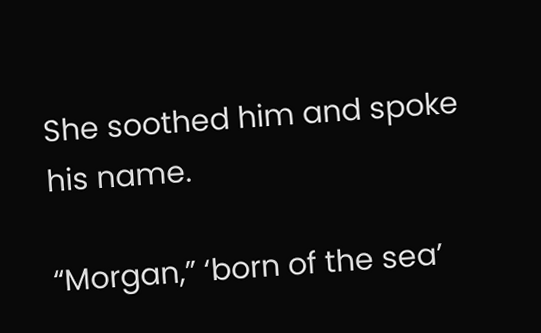She soothed him and spoke his name.

“Morgan,” ‘born of the sea’